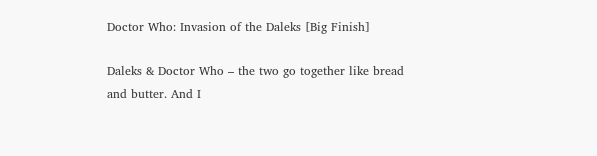Doctor Who: Invasion of the Daleks [Big Finish]

Daleks & Doctor Who – the two go together like bread and butter. And I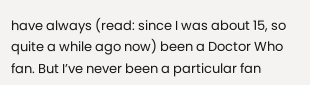have always (read: since I was about 15, so quite a while ago now) been a Doctor Who fan. But I’ve never been a particular fan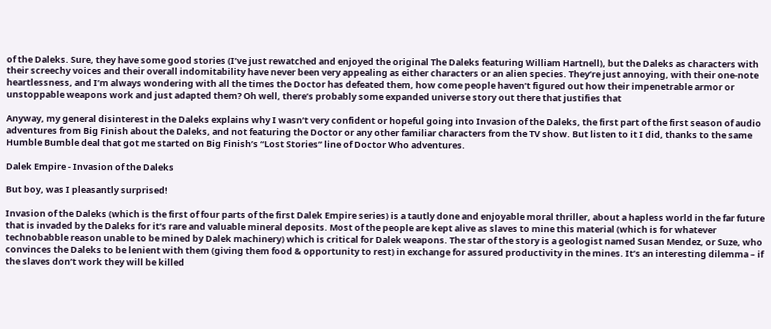of the Daleks. Sure, they have some good stories (I’ve just rewatched and enjoyed the original The Daleks featuring William Hartnell), but the Daleks as characters with their screechy voices and their overall indomitability have never been very appealing as either characters or an alien species. They’re just annoying, with their one-note heartlessness, and I’m always wondering with all the times the Doctor has defeated them, how come people haven’t figured out how their impenetrable armor or unstoppable weapons work and just adapted them? Oh well, there’s probably some expanded universe story out there that justifies that

Anyway, my general disinterest in the Daleks explains why I wasn’t very confident or hopeful going into Invasion of the Daleks, the first part of the first season of audio adventures from Big Finish about the Daleks, and not featuring the Doctor or any other familiar characters from the TV show. But listen to it I did, thanks to the same Humble Bumble deal that got me started on Big Finish’s “Lost Stories” line of Doctor Who adventures.

Dalek Empire - Invasion of the Daleks

But boy, was I pleasantly surprised!

Invasion of the Daleks (which is the first of four parts of the first Dalek Empire series) is a tautly done and enjoyable moral thriller, about a hapless world in the far future that is invaded by the Daleks for it’s rare and valuable mineral deposits. Most of the people are kept alive as slaves to mine this material (which is for whatever technobabble reason unable to be mined by Dalek machinery) which is critical for Dalek weapons. The star of the story is a geologist named Susan Mendez, or Suze, who convinces the Daleks to be lenient with them (giving them food & opportunity to rest) in exchange for assured productivity in the mines. It’s an interesting dilemma – if the slaves don’t work they will be killed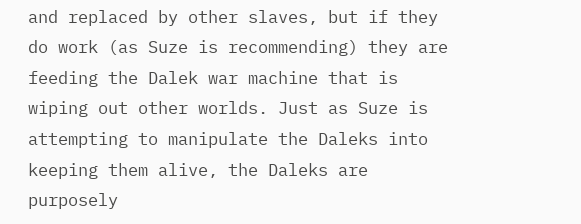and replaced by other slaves, but if they do work (as Suze is recommending) they are feeding the Dalek war machine that is wiping out other worlds. Just as Suze is attempting to manipulate the Daleks into keeping them alive, the Daleks are purposely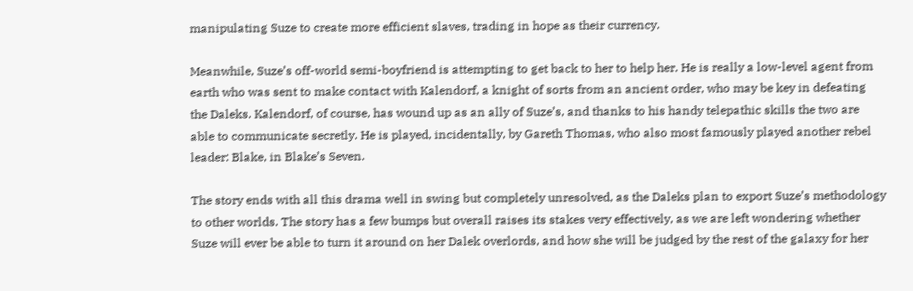manipulating Suze to create more efficient slaves, trading in hope as their currency.

Meanwhile, Suze’s off-world semi-boyfriend is attempting to get back to her to help her. He is really a low-level agent from earth who was sent to make contact with Kalendorf, a knight of sorts from an ancient order, who may be key in defeating the Daleks. Kalendorf, of course, has wound up as an ally of Suze’s, and thanks to his handy telepathic skills the two are able to communicate secretly. He is played, incidentally, by Gareth Thomas, who also most famously played another rebel leader: Blake, in Blake’s Seven.

The story ends with all this drama well in swing but completely unresolved, as the Daleks plan to export Suze’s methodology to other worlds. The story has a few bumps but overall raises its stakes very effectively, as we are left wondering whether Suze will ever be able to turn it around on her Dalek overlords, and how she will be judged by the rest of the galaxy for her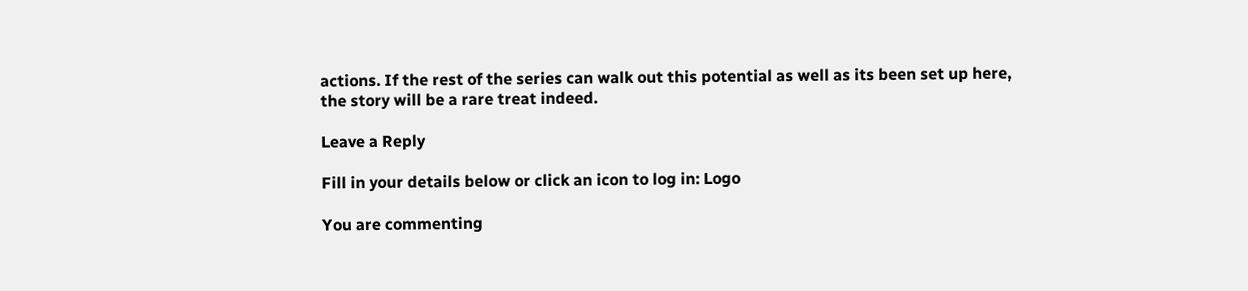actions. If the rest of the series can walk out this potential as well as its been set up here, the story will be a rare treat indeed.

Leave a Reply

Fill in your details below or click an icon to log in: Logo

You are commenting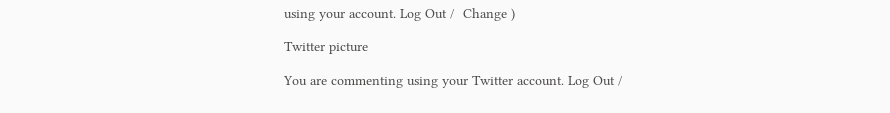using your account. Log Out /  Change )

Twitter picture

You are commenting using your Twitter account. Log Out /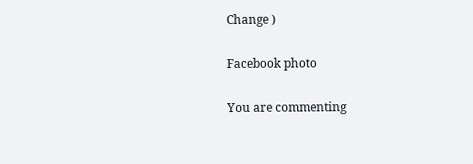Change )

Facebook photo

You are commenting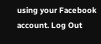using your Facebook account. Log Out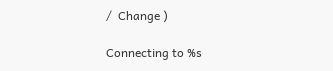/  Change )

Connecting to %s